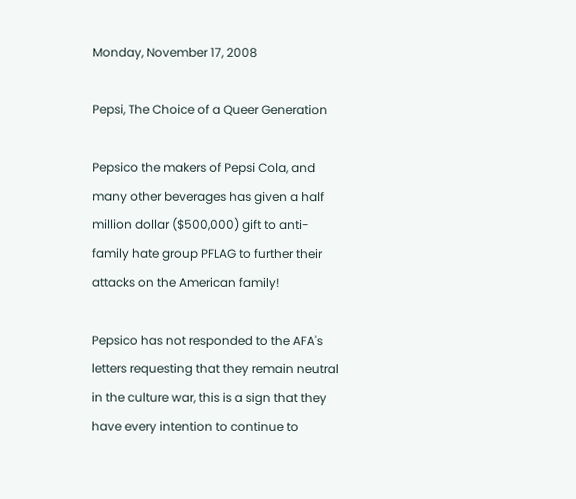Monday, November 17, 2008

Pepsi, The Choice of a Queer Generation

Pepsico the makers of Pepsi Cola, and many other beverages has given a half million dollar ($500,000) gift to anti-family hate group PFLAG to further their attacks on the American family!

Pepsico has not responded to the AFA's letters requesting that they remain neutral in the culture war, this is a sign that they have every intention to continue to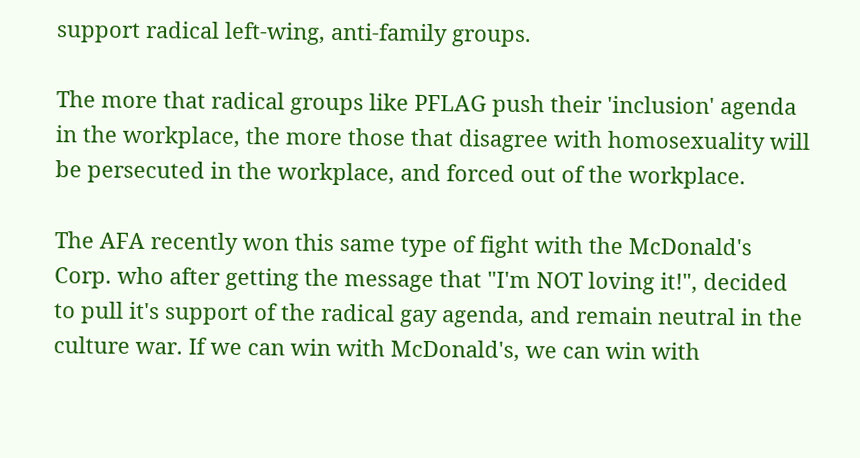support radical left-wing, anti-family groups.

The more that radical groups like PFLAG push their 'inclusion' agenda in the workplace, the more those that disagree with homosexuality will be persecuted in the workplace, and forced out of the workplace.

The AFA recently won this same type of fight with the McDonald's Corp. who after getting the message that "I'm NOT loving it!", decided to pull it's support of the radical gay agenda, and remain neutral in the culture war. If we can win with McDonald's, we can win with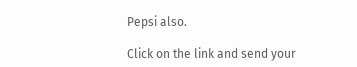Pepsi also.

Click on the link and send your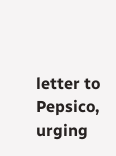letter to Pepsico, urging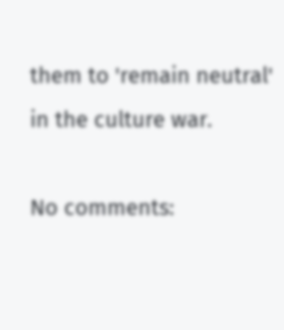them to 'remain neutral' in the culture war.

No comments: